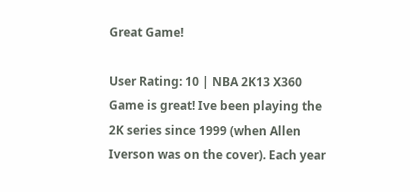Great Game!

User Rating: 10 | NBA 2K13 X360
Game is great! Ive been playing the 2K series since 1999 (when Allen Iverson was on the cover). Each year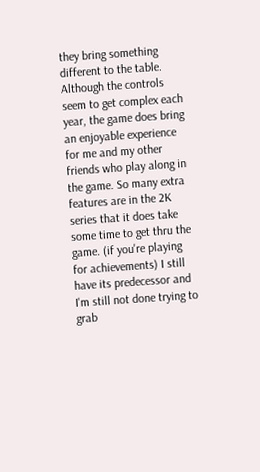they bring something different to the table. Although the controls seem to get complex each year, the game does bring an enjoyable experience for me and my other friends who play along in the game. So many extra features are in the 2K series that it does take some time to get thru the game. (if you're playing for achievements) I still have its predecessor and I'm still not done trying to grab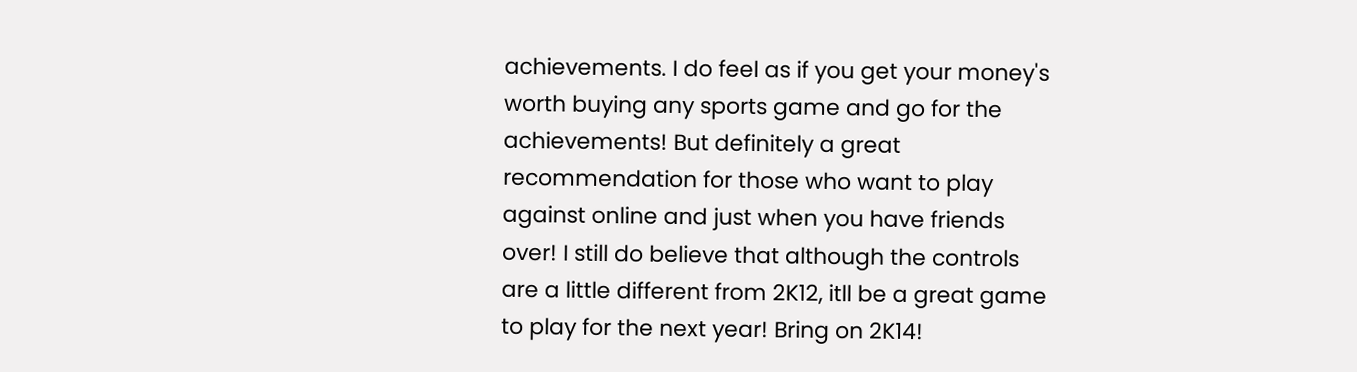achievements. I do feel as if you get your money's worth buying any sports game and go for the achievements! But definitely a great recommendation for those who want to play against online and just when you have friends over! I still do believe that although the controls are a little different from 2K12, itll be a great game to play for the next year! Bring on 2K14!